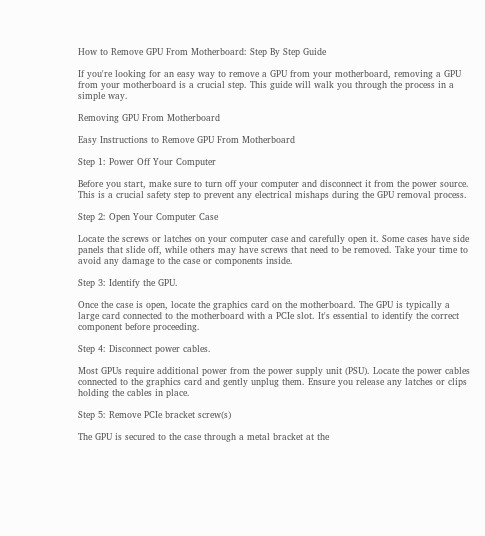How to Remove GPU From Motherboard: Step By Step Guide

If you're looking for an easy way to remove a GPU from your motherboard, removing a GPU from your motherboard is a crucial step. This guide will walk you through the process in a simple way.

Removing GPU From Motherboard

Easy Instructions to Remove GPU From Motherboard

Step 1: Power Off Your Computer

Before you start, make sure to turn off your computer and disconnect it from the power source. This is a crucial safety step to prevent any electrical mishaps during the GPU removal process.

Step 2: Open Your Computer Case

Locate the screws or latches on your computer case and carefully open it. Some cases have side panels that slide off, while others may have screws that need to be removed. Take your time to avoid any damage to the case or components inside.

Step 3: Identify the GPU.

Once the case is open, locate the graphics card on the motherboard. The GPU is typically a large card connected to the motherboard with a PCIe slot. It's essential to identify the correct component before proceeding.

Step 4: Disconnect power cables.

Most GPUs require additional power from the power supply unit (PSU). Locate the power cables connected to the graphics card and gently unplug them. Ensure you release any latches or clips holding the cables in place.

Step 5: Remove PCIe bracket screw(s)

The GPU is secured to the case through a metal bracket at the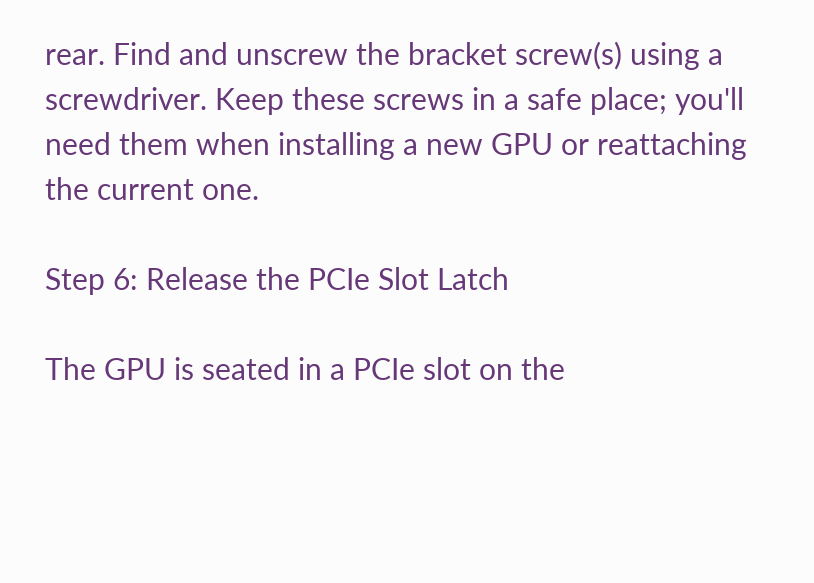rear. Find and unscrew the bracket screw(s) using a screwdriver. Keep these screws in a safe place; you'll need them when installing a new GPU or reattaching the current one.

Step 6: Release the PCIe Slot Latch

The GPU is seated in a PCIe slot on the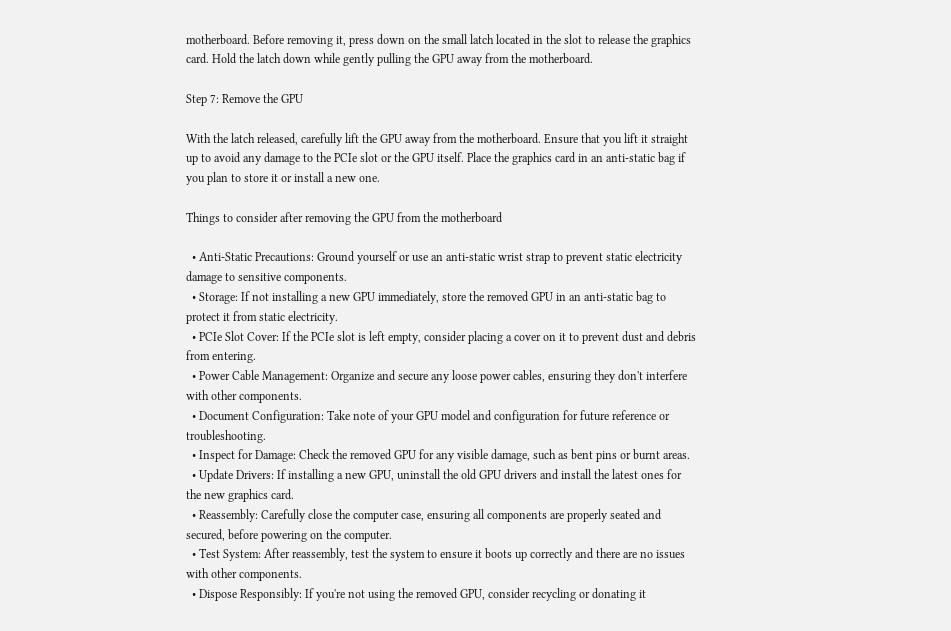motherboard. Before removing it, press down on the small latch located in the slot to release the graphics card. Hold the latch down while gently pulling the GPU away from the motherboard.

Step 7: Remove the GPU

With the latch released, carefully lift the GPU away from the motherboard. Ensure that you lift it straight up to avoid any damage to the PCIe slot or the GPU itself. Place the graphics card in an anti-static bag if you plan to store it or install a new one.

Things to consider after removing the GPU from the motherboard

  • Anti-Static Precautions: Ground yourself or use an anti-static wrist strap to prevent static electricity damage to sensitive components.
  • Storage: If not installing a new GPU immediately, store the removed GPU in an anti-static bag to protect it from static electricity.
  • PCIe Slot Cover: If the PCIe slot is left empty, consider placing a cover on it to prevent dust and debris from entering.
  • Power Cable Management: Organize and secure any loose power cables, ensuring they don't interfere with other components.
  • Document Configuration: Take note of your GPU model and configuration for future reference or troubleshooting.
  • Inspect for Damage: Check the removed GPU for any visible damage, such as bent pins or burnt areas.
  • Update Drivers: If installing a new GPU, uninstall the old GPU drivers and install the latest ones for the new graphics card.
  • Reassembly: Carefully close the computer case, ensuring all components are properly seated and secured, before powering on the computer.
  • Test System: After reassembly, test the system to ensure it boots up correctly and there are no issues with other components.
  • Dispose Responsibly: If you're not using the removed GPU, consider recycling or donating it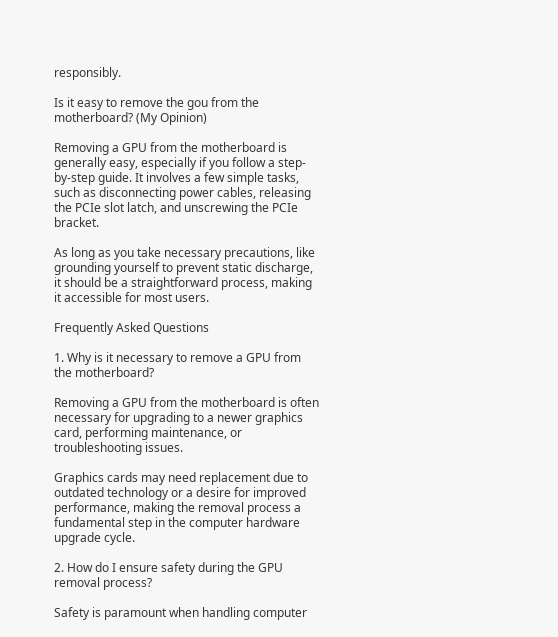responsibly.

Is it easy to remove the gou from the motherboard? (My Opinion)

Removing a GPU from the motherboard is generally easy, especially if you follow a step-by-step guide. It involves a few simple tasks, such as disconnecting power cables, releasing the PCIe slot latch, and unscrewing the PCIe bracket.

As long as you take necessary precautions, like grounding yourself to prevent static discharge, it should be a straightforward process, making it accessible for most users.

Frequently Asked Questions

1. Why is it necessary to remove a GPU from the motherboard?

Removing a GPU from the motherboard is often necessary for upgrading to a newer graphics card, performing maintenance, or troubleshooting issues.

Graphics cards may need replacement due to outdated technology or a desire for improved performance, making the removal process a fundamental step in the computer hardware upgrade cycle.

2. How do I ensure safety during the GPU removal process?

Safety is paramount when handling computer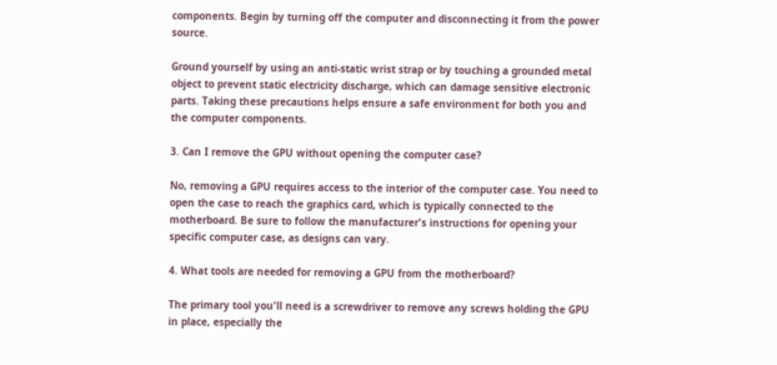components. Begin by turning off the computer and disconnecting it from the power source.

Ground yourself by using an anti-static wrist strap or by touching a grounded metal object to prevent static electricity discharge, which can damage sensitive electronic parts. Taking these precautions helps ensure a safe environment for both you and the computer components.

3. Can I remove the GPU without opening the computer case?

No, removing a GPU requires access to the interior of the computer case. You need to open the case to reach the graphics card, which is typically connected to the motherboard. Be sure to follow the manufacturer's instructions for opening your specific computer case, as designs can vary.

4. What tools are needed for removing a GPU from the motherboard?

The primary tool you'll need is a screwdriver to remove any screws holding the GPU in place, especially the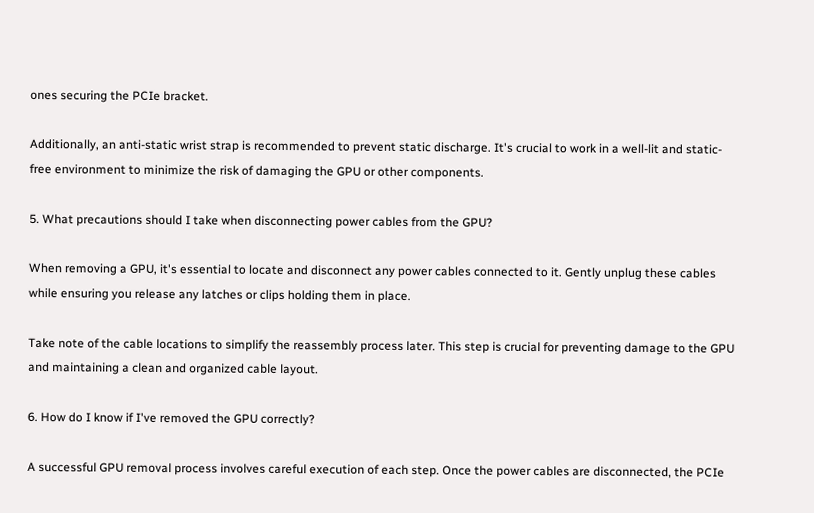ones securing the PCIe bracket.

Additionally, an anti-static wrist strap is recommended to prevent static discharge. It's crucial to work in a well-lit and static-free environment to minimize the risk of damaging the GPU or other components.

5. What precautions should I take when disconnecting power cables from the GPU?

When removing a GPU, it's essential to locate and disconnect any power cables connected to it. Gently unplug these cables while ensuring you release any latches or clips holding them in place.

Take note of the cable locations to simplify the reassembly process later. This step is crucial for preventing damage to the GPU and maintaining a clean and organized cable layout.

6. How do I know if I've removed the GPU correctly?

A successful GPU removal process involves careful execution of each step. Once the power cables are disconnected, the PCIe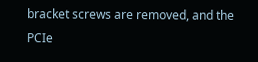bracket screws are removed, and the PCIe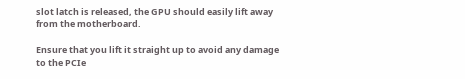slot latch is released, the GPU should easily lift away from the motherboard.

Ensure that you lift it straight up to avoid any damage to the PCIe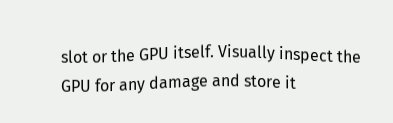slot or the GPU itself. Visually inspect the GPU for any damage and store it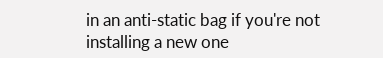in an anti-static bag if you're not installing a new one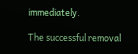immediately.

The successful removal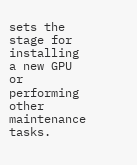sets the stage for installing a new GPU or performing other maintenance tasks.